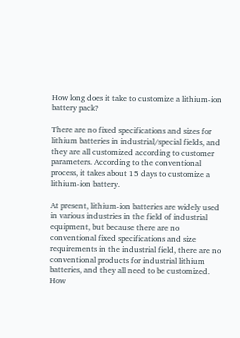How long does it take to customize a lithium-ion battery pack?

There are no fixed specifications and sizes for lithium batteries in industrial/special fields, and they are all customized according to customer parameters. According to the conventional process, it takes about 15 days to customize a lithium-ion battery.

At present, lithium-ion batteries are widely used in various industries in the field of industrial equipment, but because there are no conventional fixed specifications and size requirements in the industrial field, there are no conventional products for industrial lithium batteries, and they all need to be customized. How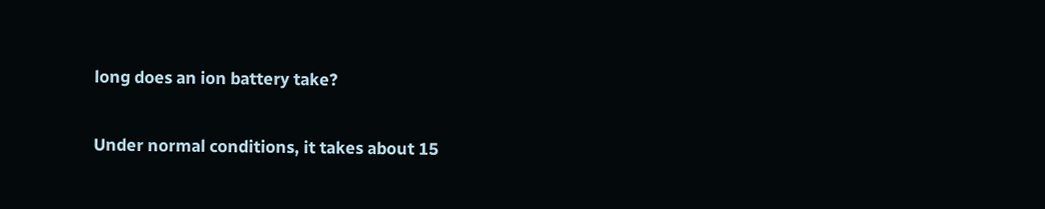long does an ion battery take?

Under normal conditions, it takes about 15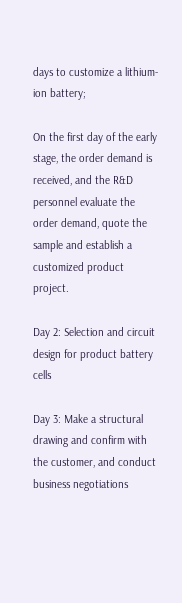days to customize a lithium-ion battery;

On the first day of the early stage, the order demand is received, and the R&D personnel evaluate the order demand, quote the sample and establish a customized product project.

Day 2: Selection and circuit design for product battery cells

Day 3: Make a structural drawing and confirm with the customer, and conduct business negotiations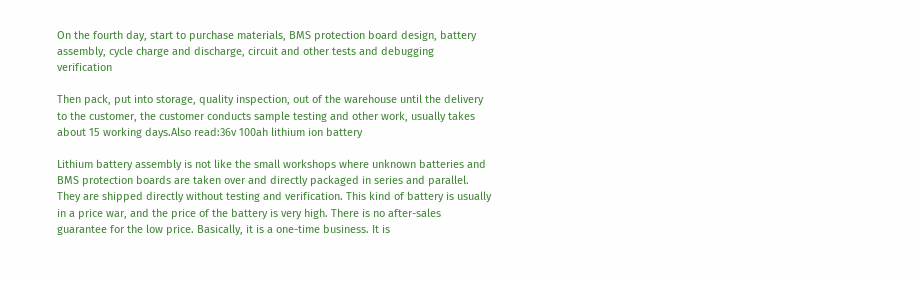On the fourth day, start to purchase materials, BMS protection board design, battery assembly, cycle charge and discharge, circuit and other tests and debugging verification

Then pack, put into storage, quality inspection, out of the warehouse until the delivery to the customer, the customer conducts sample testing and other work, usually takes about 15 working days.Also read:36v 100ah lithium ion battery

Lithium battery assembly is not like the small workshops where unknown batteries and BMS protection boards are taken over and directly packaged in series and parallel. They are shipped directly without testing and verification. This kind of battery is usually in a price war, and the price of the battery is very high. There is no after-sales guarantee for the low price. Basically, it is a one-time business. It is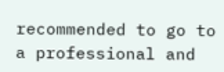recommended to go to a professional and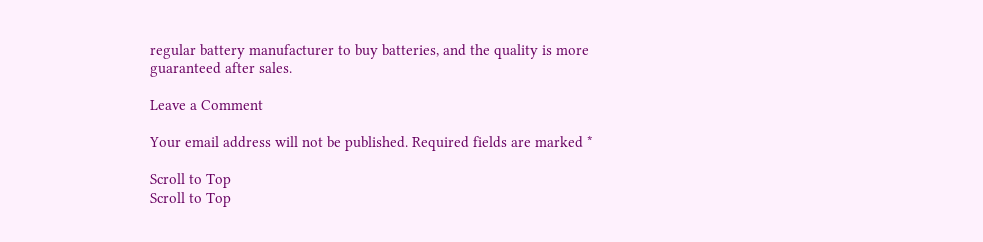regular battery manufacturer to buy batteries, and the quality is more guaranteed after sales.

Leave a Comment

Your email address will not be published. Required fields are marked *

Scroll to Top
Scroll to Top